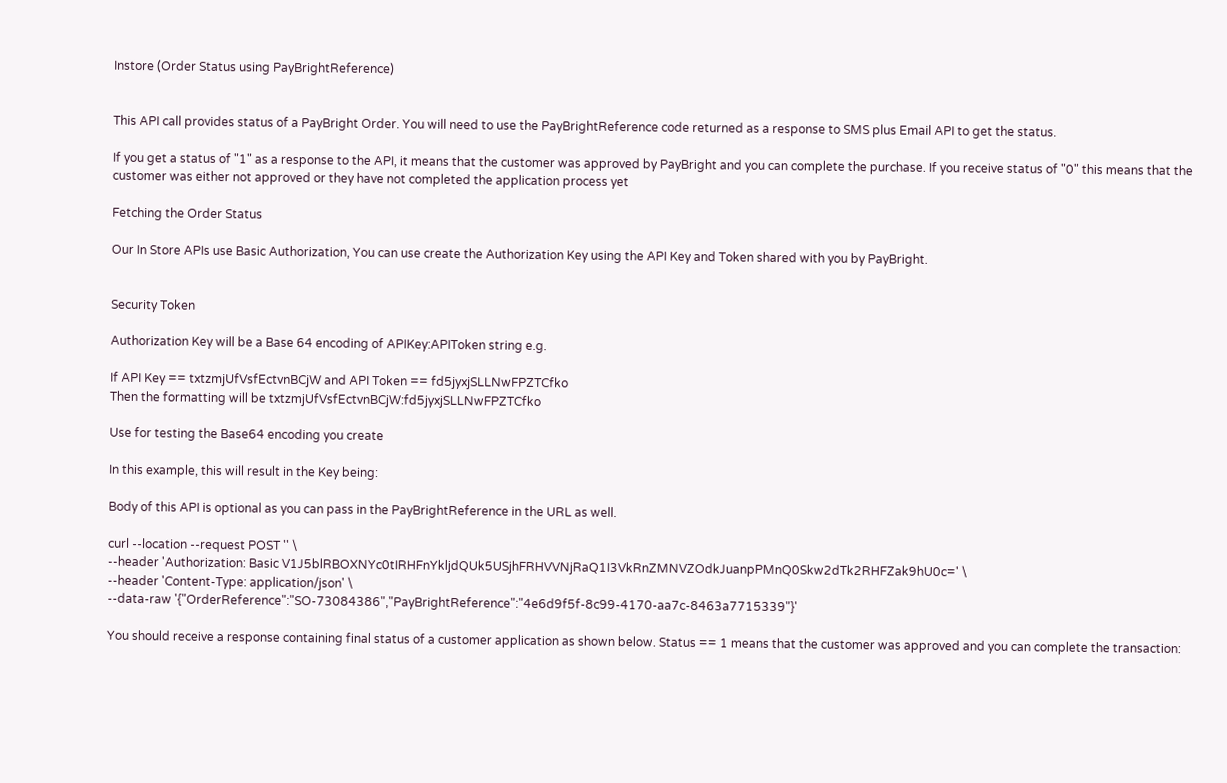Instore (Order Status using PayBrightReference)


This API call provides status of a PayBright Order. You will need to use the PayBrightReference code returned as a response to SMS plus Email API to get the status.

If you get a status of "1" as a response to the API, it means that the customer was approved by PayBright and you can complete the purchase. If you receive status of "0" this means that the customer was either not approved or they have not completed the application process yet

Fetching the Order Status

Our In Store APIs use Basic Authorization, You can use create the Authorization Key using the API Key and Token shared with you by PayBright.


Security Token

Authorization Key will be a Base 64 encoding of APIKey:APIToken string e.g.

If API Key == txtzmjUfVsfEctvnBCjW and API Token == fd5jyxjSLLNwFPZTCfko
Then the formatting will be txtzmjUfVsfEctvnBCjW:fd5jyxjSLLNwFPZTCfko

Use for testing the Base64 encoding you create

In this example, this will result in the Key being:

Body of this API is optional as you can pass in the PayBrightReference in the URL as well.

curl --location --request POST '' \
--header 'Authorization: Basic V1J5blRBOXNYc0tIRHFnYkljdQUk5USjhFRHVVNjRaQ1I3VkRnZMNVZOdkJuanpPMnQ0Skw2dTk2RHFZak9hU0c=' \
--header 'Content-Type: application/json' \
--data-raw '{"OrderReference":"SO-73084386","PayBrightReference":"4e6d9f5f-8c99-4170-aa7c-8463a7715339"}'

You should receive a response containing final status of a customer application as shown below. Status == 1 means that the customer was approved and you can complete the transaction: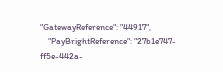"GatewayReference": "44917",
    "PayBrightReference": "27b1e747-ff5e-442a-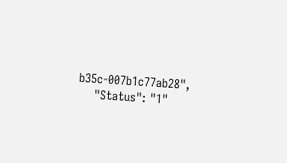b35c-007b1c77ab28",
    "Status": "1"